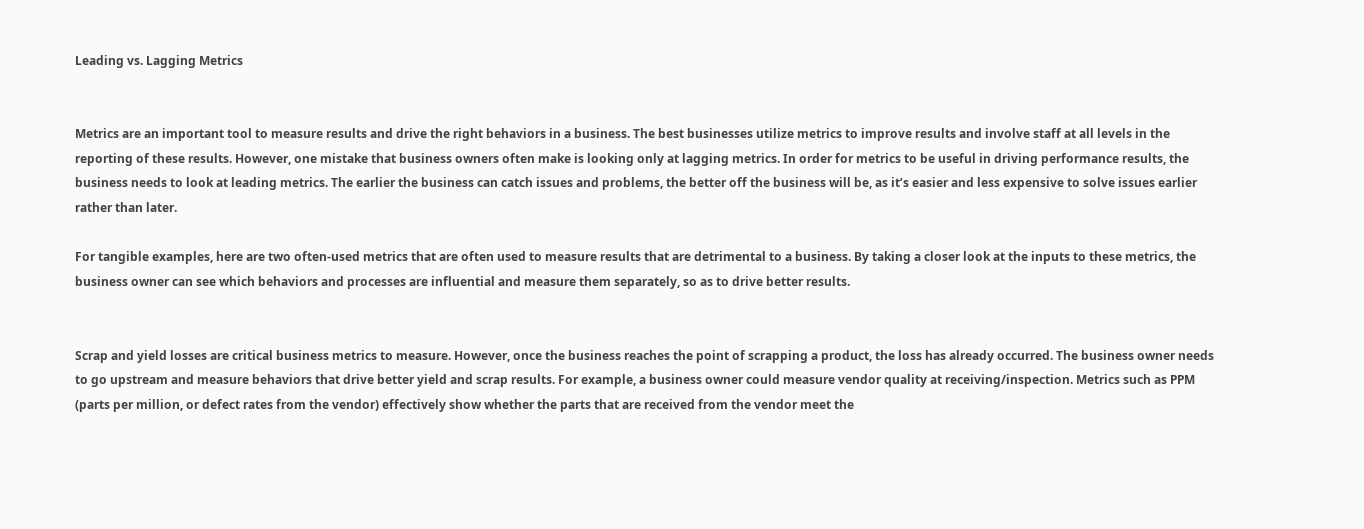Leading vs. Lagging Metrics


Metrics are an important tool to measure results and drive the right behaviors in a business. The best businesses utilize metrics to improve results and involve staff at all levels in the reporting of these results. However, one mistake that business owners often make is looking only at lagging metrics. In order for metrics to be useful in driving performance results, the business needs to look at leading metrics. The earlier the business can catch issues and problems, the better off the business will be, as it’s easier and less expensive to solve issues earlier rather than later.

For tangible examples, here are two often-used metrics that are often used to measure results that are detrimental to a business. By taking a closer look at the inputs to these metrics, the business owner can see which behaviors and processes are influential and measure them separately, so as to drive better results.


Scrap and yield losses are critical business metrics to measure. However, once the business reaches the point of scrapping a product, the loss has already occurred. The business owner needs to go upstream and measure behaviors that drive better yield and scrap results. For example, a business owner could measure vendor quality at receiving/inspection. Metrics such as PPM (parts per million, or defect rates from the vendor) effectively show whether the parts that are received from the vendor meet the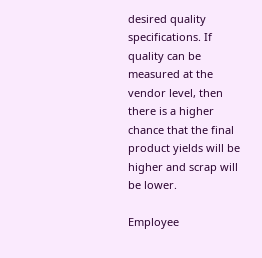desired quality specifications. If quality can be measured at the vendor level, then there is a higher chance that the final product yields will be higher and scrap will be lower.

Employee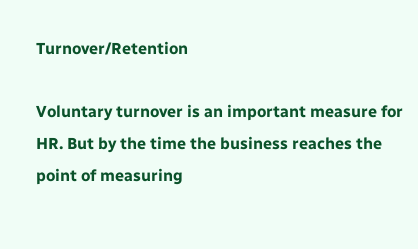Turnover/Retention

Voluntary turnover is an important measure for HR. But by the time the business reaches the point of measuring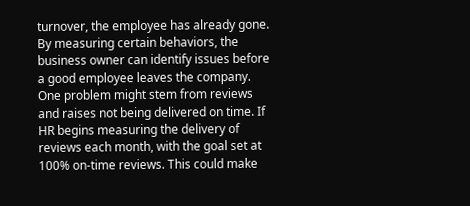turnover, the employee has already gone. By measuring certain behaviors, the business owner can identify issues before a good employee leaves the company. One problem might stem from reviews and raises not being delivered on time. If HR begins measuring the delivery of reviews each month, with the goal set at 100% on-time reviews. This could make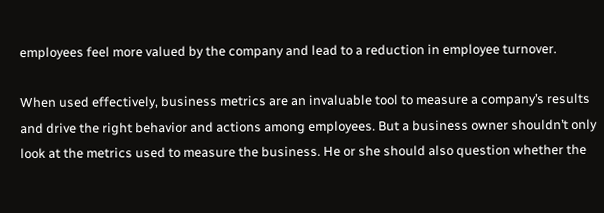employees feel more valued by the company and lead to a reduction in employee turnover.

When used effectively, business metrics are an invaluable tool to measure a company’s results and drive the right behavior and actions among employees. But a business owner shouldn’t only look at the metrics used to measure the business. He or she should also question whether the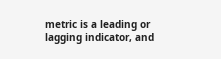metric is a leading or lagging indicator, and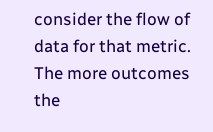consider the flow of data for that metric. The more outcomes the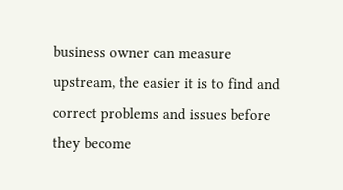business owner can measure upstream, the easier it is to find and correct problems and issues before they become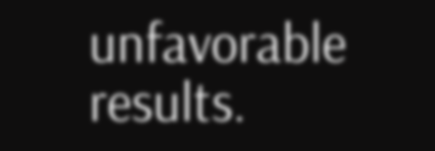unfavorable results.